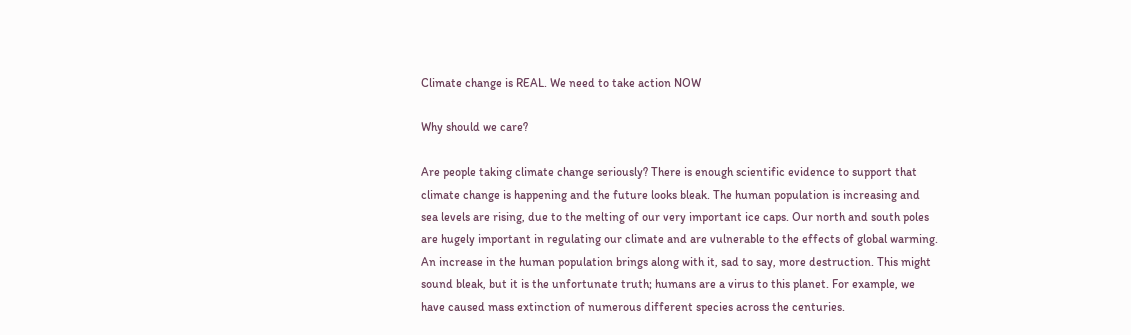Climate change is REAL. We need to take action NOW

Why should we care?

Are people taking climate change seriously? There is enough scientific evidence to support that climate change is happening and the future looks bleak. The human population is increasing and sea levels are rising, due to the melting of our very important ice caps. Our north and south poles are hugely important in regulating our climate and are vulnerable to the effects of global warming. An increase in the human population brings along with it, sad to say, more destruction. This might sound bleak, but it is the unfortunate truth; humans are a virus to this planet. For example, we have caused mass extinction of numerous different species across the centuries.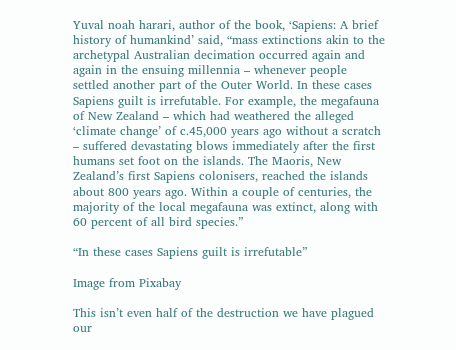Yuval noah harari, author of the book, ‘Sapiens: A brief history of humankind’ said, “mass extinctions akin to the archetypal Australian decimation occurred again and again in the ensuing millennia – whenever people settled another part of the Outer World. In these cases Sapiens guilt is irrefutable. For example, the megafauna of New Zealand – which had weathered the alleged ‘climate change’ of c.45,000 years ago without a scratch – suffered devastating blows immediately after the first humans set foot on the islands. The Maoris, New Zealand’s first Sapiens colonisers, reached the islands about 800 years ago. Within a couple of centuries, the majority of the local megafauna was extinct, along with 60 percent of all bird species.”

“In these cases Sapiens guilt is irrefutable”

Image from Pixabay

This isn’t even half of the destruction we have plagued our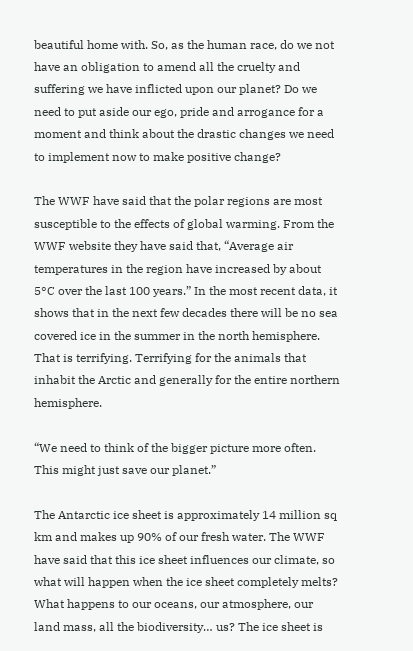beautiful home with. So, as the human race, do we not have an obligation to amend all the cruelty and suffering we have inflicted upon our planet? Do we need to put aside our ego, pride and arrogance for a moment and think about the drastic changes we need to implement now to make positive change?

The WWF have said that the polar regions are most susceptible to the effects of global warming. From the WWF website they have said that, “Average air temperatures in the region have increased by about 5°C over the last 100 years.” In the most recent data, it shows that in the next few decades there will be no sea covered ice in the summer in the north hemisphere. That is terrifying. Terrifying for the animals that inhabit the Arctic and generally for the entire northern hemisphere.

“We need to think of the bigger picture more often. This might just save our planet.”

The Antarctic ice sheet is approximately 14 million sq km and makes up 90% of our fresh water. The WWF have said that this ice sheet influences our climate, so what will happen when the ice sheet completely melts? What happens to our oceans, our atmosphere, our land mass, all the biodiversity… us? The ice sheet is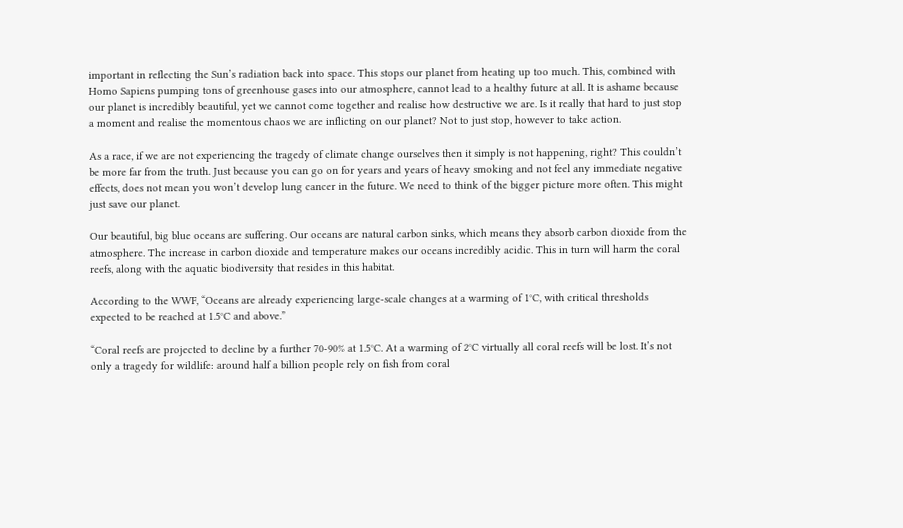important in reflecting the Sun’s radiation back into space. This stops our planet from heating up too much. This, combined with Homo Sapiens pumping tons of greenhouse gases into our atmosphere, cannot lead to a healthy future at all. It is ashame because our planet is incredibly beautiful, yet we cannot come together and realise how destructive we are. Is it really that hard to just stop a moment and realise the momentous chaos we are inflicting on our planet? Not to just stop, however to take action.

As a race, if we are not experiencing the tragedy of climate change ourselves then it simply is not happening, right? This couldn’t be more far from the truth. Just because you can go on for years and years of heavy smoking and not feel any immediate negative effects, does not mean you won’t develop lung cancer in the future. We need to think of the bigger picture more often. This might just save our planet.

Our beautiful, big blue oceans are suffering. Our oceans are natural carbon sinks, which means they absorb carbon dioxide from the atmosphere. The increase in carbon dioxide and temperature makes our oceans incredibly acidic. This in turn will harm the coral reefs, along with the aquatic biodiversity that resides in this habitat.

According to the WWF, “Oceans are already experiencing large-scale changes at a warming of 1°C, with critical thresholds expected to be reached at 1.5°C and above.”

“Coral reefs are projected to decline by a further 70-90% at 1.5°C. At a warming of 2°C virtually all coral reefs will be lost. It’s not only a tragedy for wildlife: around half a billion people rely on fish from coral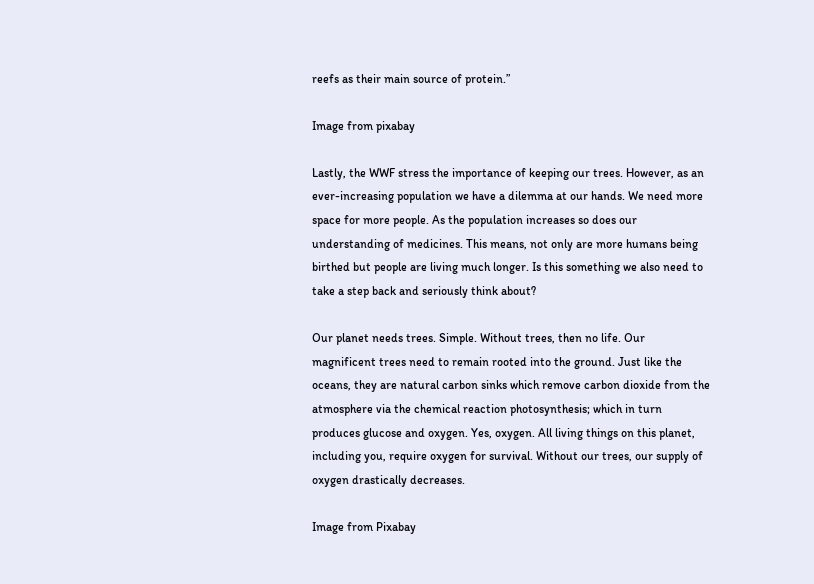reefs as their main source of protein.”

Image from pixabay

Lastly, the WWF stress the importance of keeping our trees. However, as an ever-increasing population we have a dilemma at our hands. We need more space for more people. As the population increases so does our understanding of medicines. This means, not only are more humans being birthed but people are living much longer. Is this something we also need to take a step back and seriously think about?

Our planet needs trees. Simple. Without trees, then no life. Our magnificent trees need to remain rooted into the ground. Just like the oceans, they are natural carbon sinks which remove carbon dioxide from the atmosphere via the chemical reaction photosynthesis; which in turn produces glucose and oxygen. Yes, oxygen. All living things on this planet, including you, require oxygen for survival. Without our trees, our supply of oxygen drastically decreases.

Image from Pixabay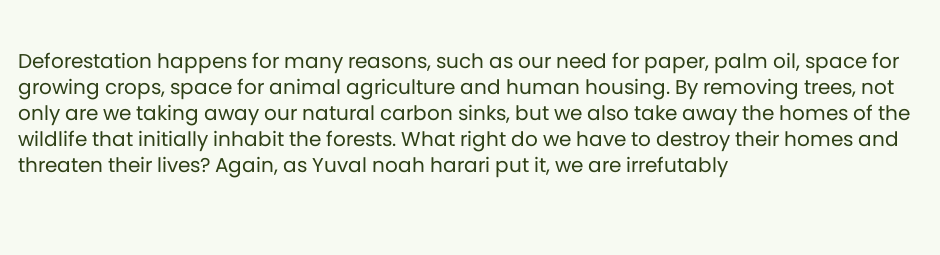Deforestation happens for many reasons, such as our need for paper, palm oil, space for growing crops, space for animal agriculture and human housing. By removing trees, not only are we taking away our natural carbon sinks, but we also take away the homes of the wildlife that initially inhabit the forests. What right do we have to destroy their homes and threaten their lives? Again, as Yuval noah harari put it, we are irrefutably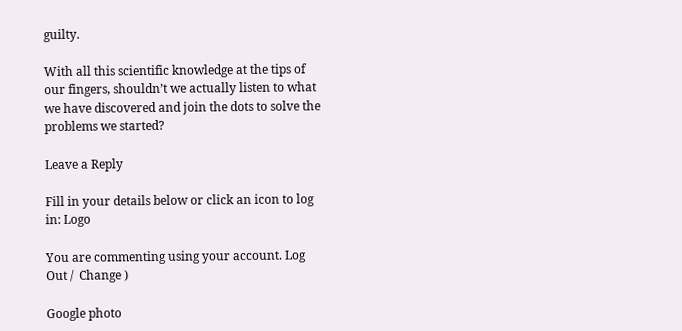guilty.

With all this scientific knowledge at the tips of our fingers, shouldn’t we actually listen to what we have discovered and join the dots to solve the problems we started?

Leave a Reply

Fill in your details below or click an icon to log in: Logo

You are commenting using your account. Log Out /  Change )

Google photo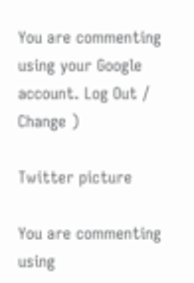You are commenting using your Google account. Log Out /  Change )

Twitter picture

You are commenting using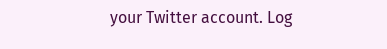your Twitter account. Log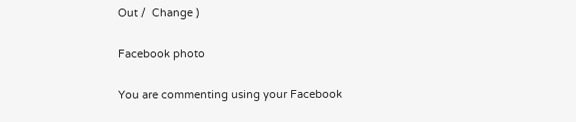Out /  Change )

Facebook photo

You are commenting using your Facebook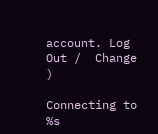account. Log Out /  Change )

Connecting to %s